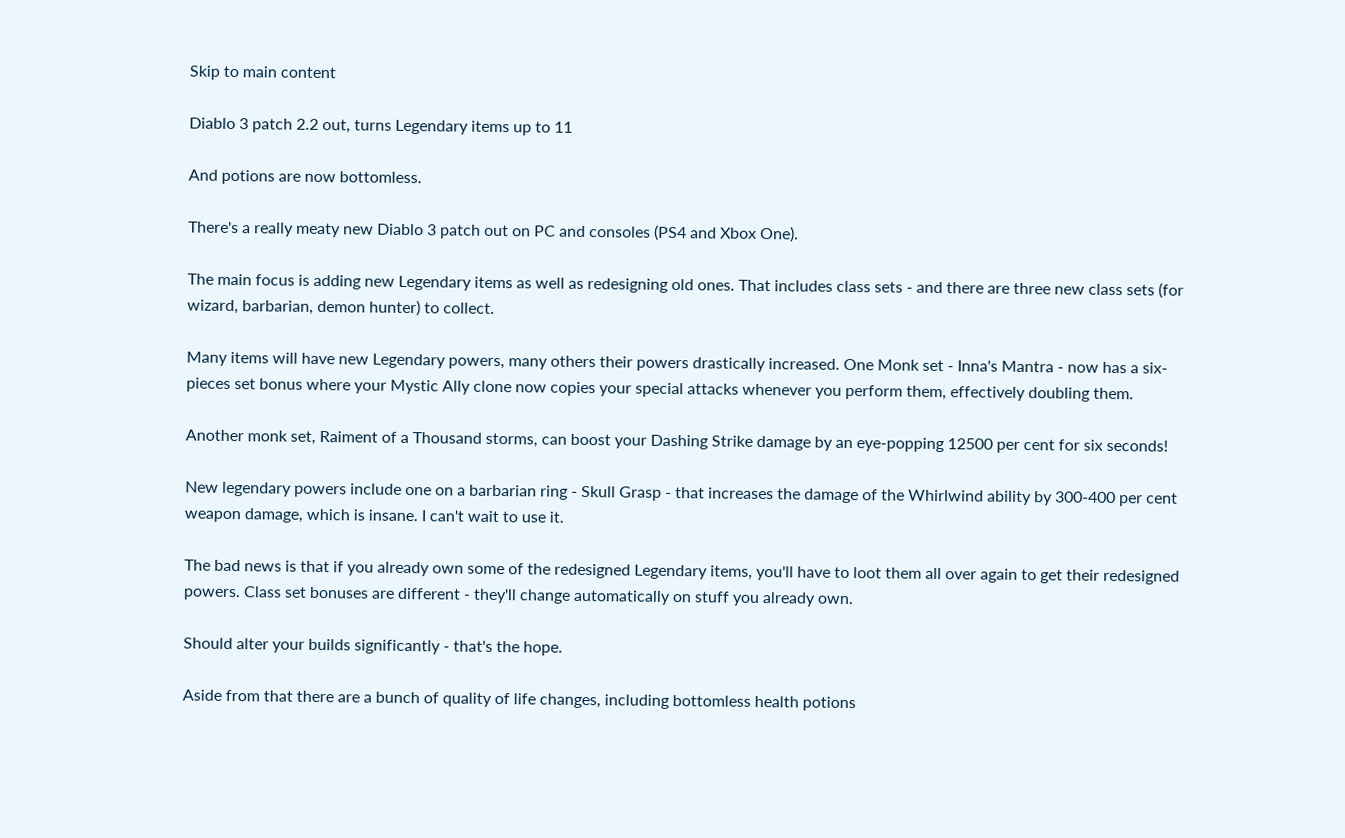Skip to main content

Diablo 3 patch 2.2 out, turns Legendary items up to 11

And potions are now bottomless.

There's a really meaty new Diablo 3 patch out on PC and consoles (PS4 and Xbox One).

The main focus is adding new Legendary items as well as redesigning old ones. That includes class sets - and there are three new class sets (for wizard, barbarian, demon hunter) to collect.

Many items will have new Legendary powers, many others their powers drastically increased. One Monk set - Inna's Mantra - now has a six-pieces set bonus where your Mystic Ally clone now copies your special attacks whenever you perform them, effectively doubling them.

Another monk set, Raiment of a Thousand storms, can boost your Dashing Strike damage by an eye-popping 12500 per cent for six seconds!

New legendary powers include one on a barbarian ring - Skull Grasp - that increases the damage of the Whirlwind ability by 300-400 per cent weapon damage, which is insane. I can't wait to use it.

The bad news is that if you already own some of the redesigned Legendary items, you'll have to loot them all over again to get their redesigned powers. Class set bonuses are different - they'll change automatically on stuff you already own.

Should alter your builds significantly - that's the hope.

Aside from that there are a bunch of quality of life changes, including bottomless health potions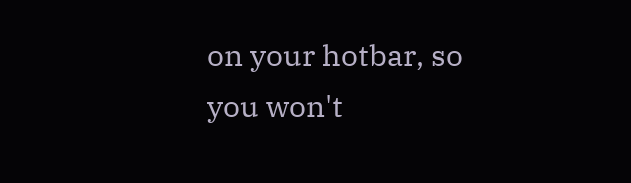on your hotbar, so you won't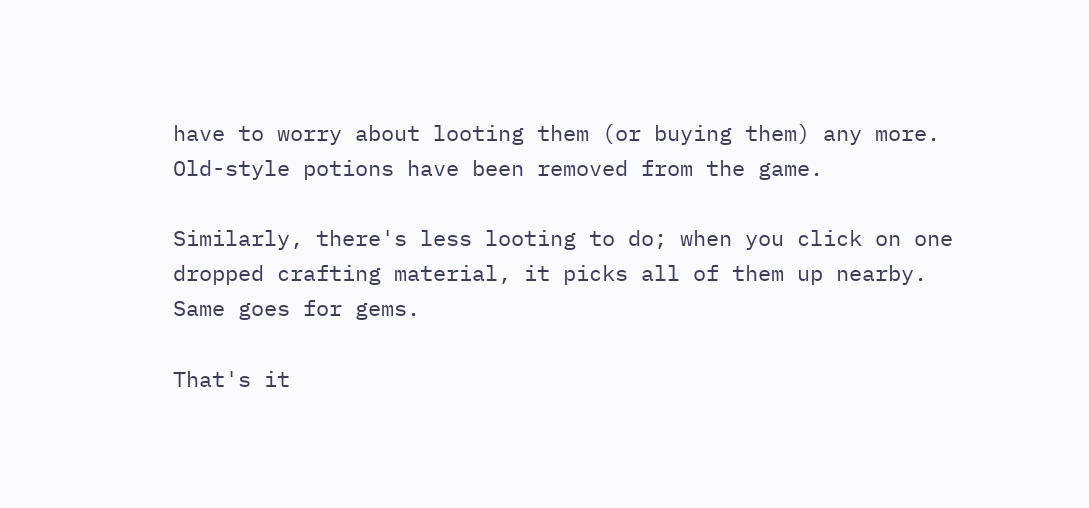have to worry about looting them (or buying them) any more. Old-style potions have been removed from the game.

Similarly, there's less looting to do; when you click on one dropped crafting material, it picks all of them up nearby. Same goes for gems.

That's it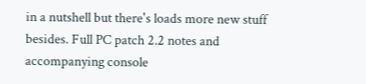in a nutshell but there's loads more new stuff besides. Full PC patch 2.2 notes and accompanying console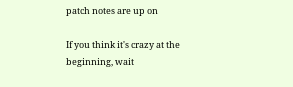patch notes are up on

If you think it's crazy at the beginning, wait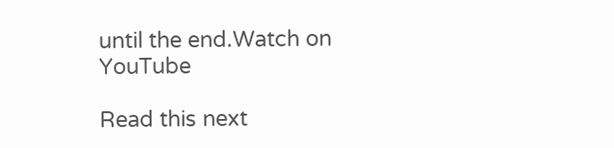until the end.Watch on YouTube

Read this next